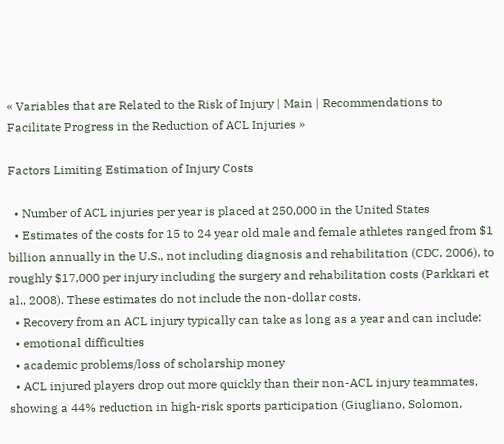« Variables that are Related to the Risk of Injury | Main | Recommendations to Facilitate Progress in the Reduction of ACL Injuries »

Factors Limiting Estimation of Injury Costs

  • Number of ACL injuries per year is placed at 250,000 in the United States
  • Estimates of the costs for 15 to 24 year old male and female athletes ranged from $1 billion annually in the U.S., not including diagnosis and rehabilitation (CDC, 2006), to roughly $17,000 per injury including the surgery and rehabilitation costs (Parkkari et al., 2008). These estimates do not include the non-dollar costs.
  • Recovery from an ACL injury typically can take as long as a year and can include:
  • emotional difficulties
  • academic problems/loss of scholarship money
  • ACL injured players drop out more quickly than their non-ACL injury teammates, showing a 44% reduction in high-risk sports participation (Giugliano, Solomon,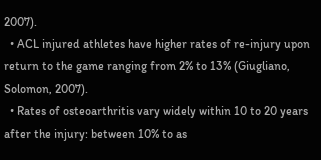2007).
  • ACL injured athletes have higher rates of re-injury upon return to the game ranging from 2% to 13% (Giugliano, Solomon, 2007).
  • Rates of osteoarthritis vary widely within 10 to 20 years after the injury: between 10% to as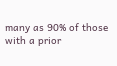many as 90% of those with a prior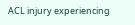ACL injury experiencing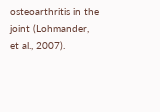osteoarthritis in the joint (Lohmander, et al., 2007).